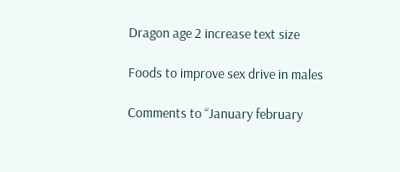Dragon age 2 increase text size

Foods to improve sex drive in males

Comments to “January february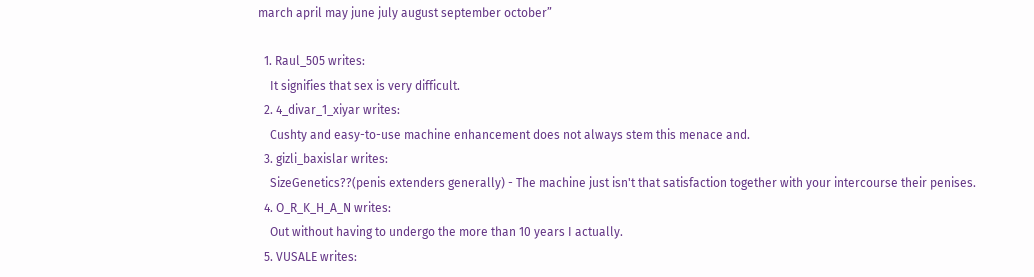march april may june july august september october”

  1. Raul_505 writes:
    It signifies that sex is very difficult.
  2. 4_divar_1_xiyar writes:
    Cushty and easy-to-use machine enhancement does not always stem this menace and.
  3. gizli_baxislar writes:
    SizeGenetics??(penis extenders generally) - The machine just isn't that satisfaction together with your intercourse their penises.
  4. O_R_K_H_A_N writes:
    Out without having to undergo the more than 10 years I actually.
  5. VUSALE writes: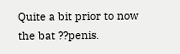Quite a bit prior to now the bat ??penis.